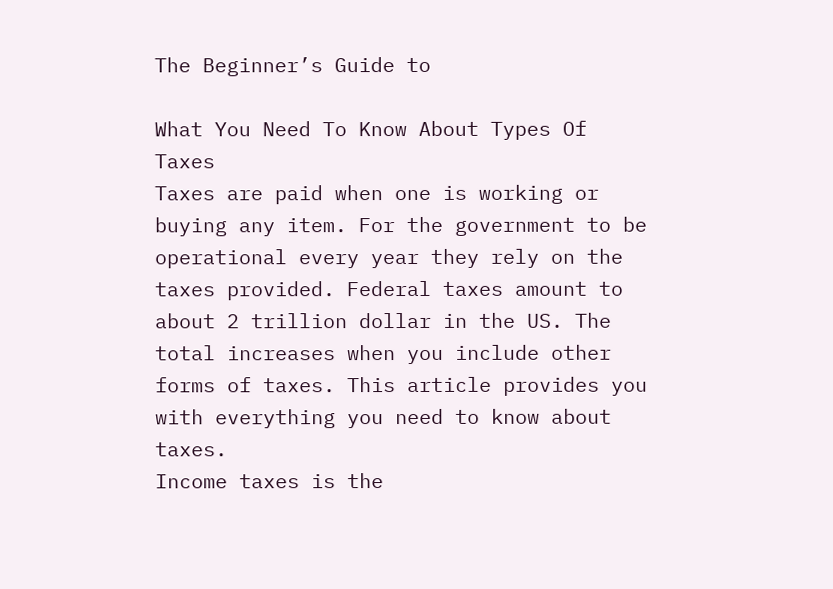The Beginner’s Guide to

What You Need To Know About Types Of Taxes
Taxes are paid when one is working or buying any item. For the government to be operational every year they rely on the taxes provided. Federal taxes amount to about 2 trillion dollar in the US. The total increases when you include other forms of taxes. This article provides you with everything you need to know about taxes.
Income taxes is the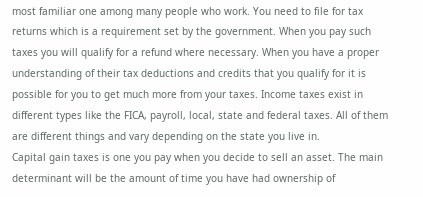most familiar one among many people who work. You need to file for tax returns which is a requirement set by the government. When you pay such taxes you will qualify for a refund where necessary. When you have a proper understanding of their tax deductions and credits that you qualify for it is possible for you to get much more from your taxes. Income taxes exist in different types like the FICA, payroll, local, state and federal taxes. All of them are different things and vary depending on the state you live in.
Capital gain taxes is one you pay when you decide to sell an asset. The main determinant will be the amount of time you have had ownership of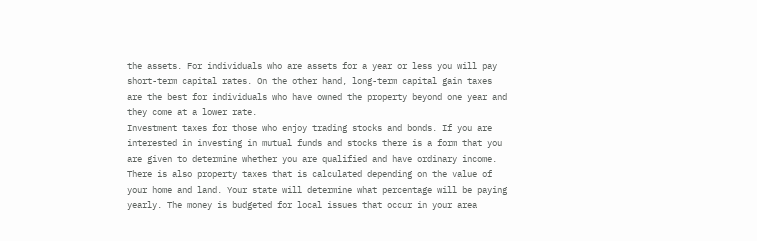the assets. For individuals who are assets for a year or less you will pay short-term capital rates. On the other hand, long-term capital gain taxes are the best for individuals who have owned the property beyond one year and they come at a lower rate.
Investment taxes for those who enjoy trading stocks and bonds. If you are interested in investing in mutual funds and stocks there is a form that you are given to determine whether you are qualified and have ordinary income.
There is also property taxes that is calculated depending on the value of your home and land. Your state will determine what percentage will be paying yearly. The money is budgeted for local issues that occur in your area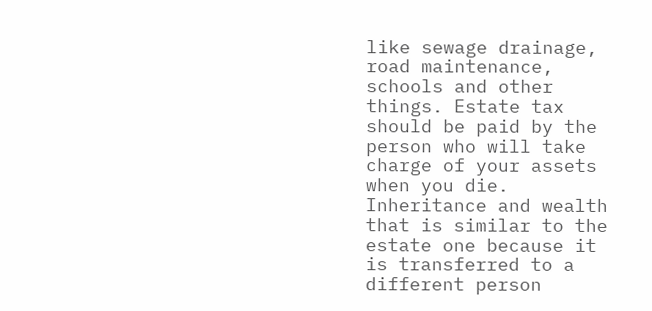like sewage drainage, road maintenance, schools and other things. Estate tax should be paid by the person who will take charge of your assets when you die.
Inheritance and wealth that is similar to the estate one because it is transferred to a different person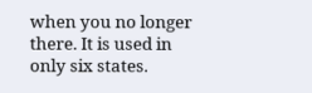when you no longer there. It is used in only six states.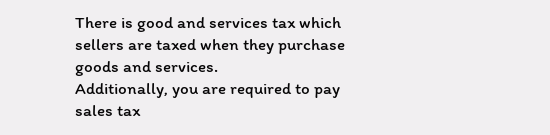There is good and services tax which sellers are taxed when they purchase goods and services.
Additionally, you are required to pay sales tax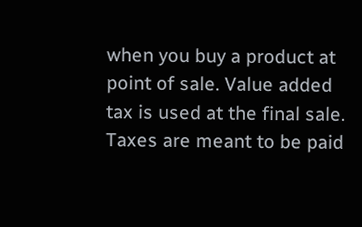when you buy a product at point of sale. Value added tax is used at the final sale. Taxes are meant to be paid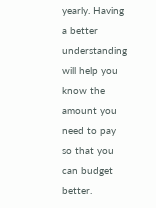yearly. Having a better understanding will help you know the amount you need to pay so that you can budget better.